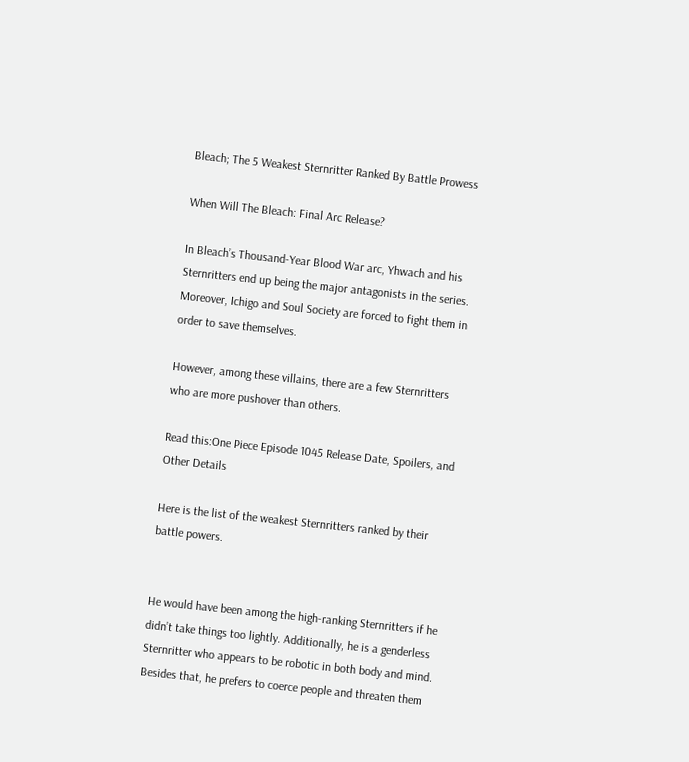Bleach; The 5 Weakest Sternritter Ranked By Battle Prowess

When Will The Bleach: Final Arc Release?

In Bleach’s Thousand-Year Blood War arc, Yhwach and his Sternritters end up being the major antagonists in the series. Moreover, Ichigo and Soul Society are forced to fight them in order to save themselves.

However, among these villains, there are a few Sternritters who are more pushover than others.

Read this:One Piece Episode 1045 Release Date, Spoilers, and Other Details

Here is the list of the weakest Sternritters ranked by their battle powers.


He would have been among the high-ranking Sternritters if he didn’t take things too lightly. Additionally, he is a genderless Sternritter who appears to be robotic in both body and mind. Besides that, he prefers to coerce people and threaten them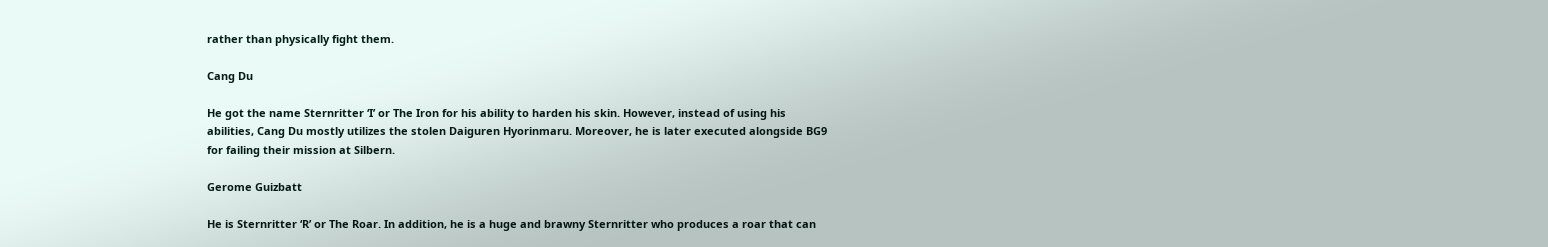rather than physically fight them.

Cang Du

He got the name Sternritter ‘I’ or The Iron for his ability to harden his skin. However, instead of using his abilities, Cang Du mostly utilizes the stolen Daiguren Hyorinmaru. Moreover, he is later executed alongside BG9 for failing their mission at Silbern.

Gerome Guizbatt

He is Sternritter ‘R’ or The Roar. In addition, he is a huge and brawny Sternritter who produces a roar that can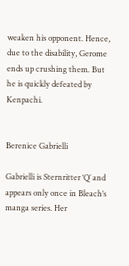weaken his opponent. Hence, due to the disability, Gerome ends up crushing them. But he is quickly defeated by Kenpachi.


Berenice Gabrielli

Gabrielli is Sternritter ‘Q’ and appears only once in Bleach’s manga series. Her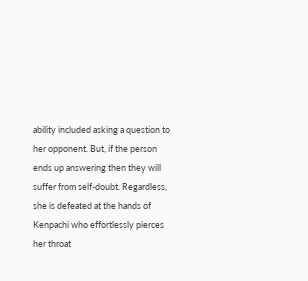ability included asking a question to her opponent. But, if the person ends up answering then they will suffer from self-doubt. Regardless, she is defeated at the hands of Kenpachi who effortlessly pierces her throat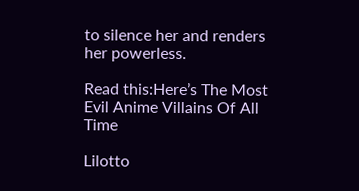to silence her and renders her powerless.

Read this:Here’s The Most Evil Anime Villains Of All Time

Lilotto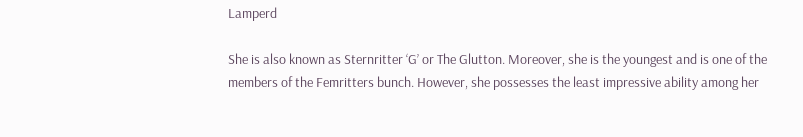Lamperd

She is also known as Sternritter ‘G’ or The Glutton. Moreover, she is the youngest and is one of the members of the Femritters bunch. However, she possesses the least impressive ability among her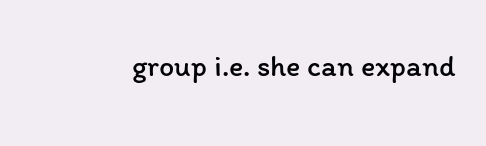group i.e. she can expand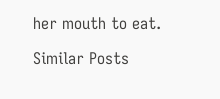her mouth to eat.

Similar Posts